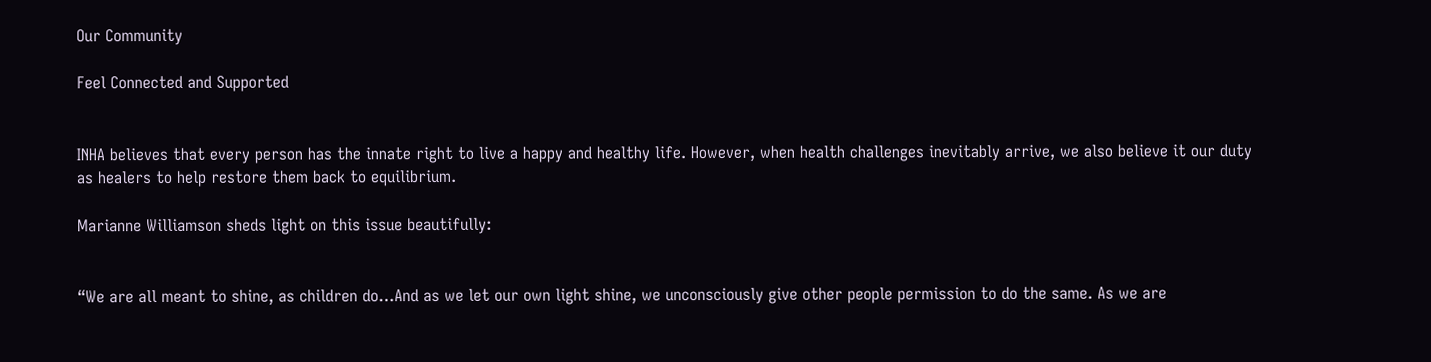Our Community

Feel Connected and Supported


INHA believes that every person has the innate right to live a happy and healthy life. However, when health challenges inevitably arrive, we also believe it our duty as healers to help restore them back to equilibrium.

Marianne Williamson sheds light on this issue beautifully:


“We are all meant to shine, as children do…And as we let our own light shine, we unconsciously give other people permission to do the same. As we are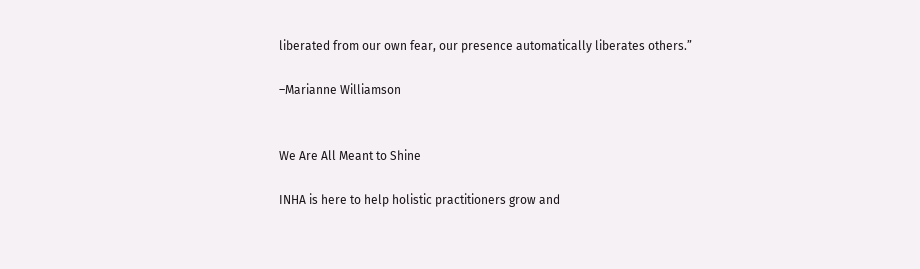liberated from our own fear, our presence automatically liberates others.”

–Marianne Williamson


We Are All Meant to Shine

INHA is here to help holistic practitioners grow and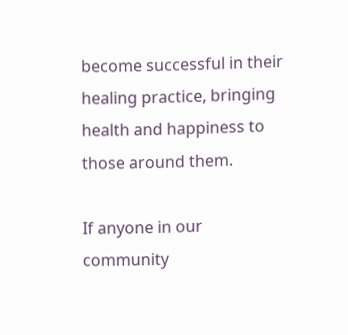become successful in their healing practice, bringing health and happiness to those around them.

If anyone in our community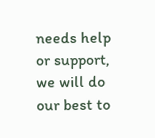needs help or support, we will do our best to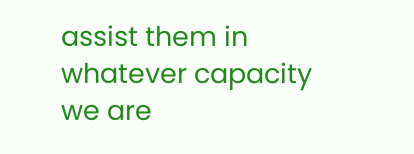assist them in whatever capacity we are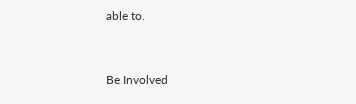able to.


Be Involved